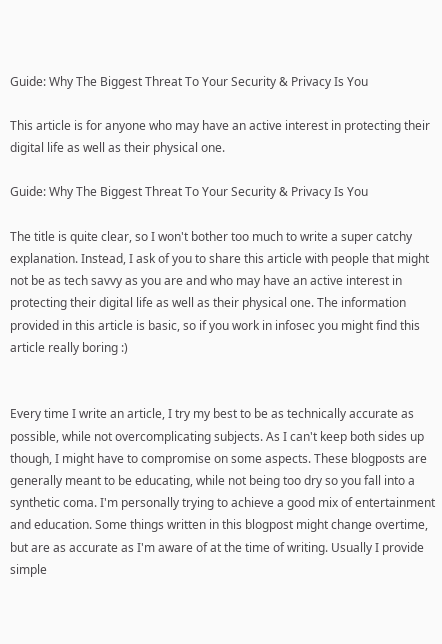Guide: Why The Biggest Threat To Your Security & Privacy Is You

This article is for anyone who may have an active interest in protecting their digital life as well as their physical one.

Guide: Why The Biggest Threat To Your Security & Privacy Is You

The title is quite clear, so I won't bother too much to write a super catchy explanation. Instead, I ask of you to share this article with people that might not be as tech savvy as you are and who may have an active interest in protecting their digital life as well as their physical one. The information provided in this article is basic, so if you work in infosec you might find this article really boring :)


Every time I write an article, I try my best to be as technically accurate as possible, while not overcomplicating subjects. As I can't keep both sides up though, I might have to compromise on some aspects. These blogposts are generally meant to be educating, while not being too dry so you fall into a synthetic coma. I'm personally trying to achieve a good mix of entertainment and education. Some things written in this blogpost might change overtime, but are as accurate as I'm aware of at the time of writing. Usually I provide simple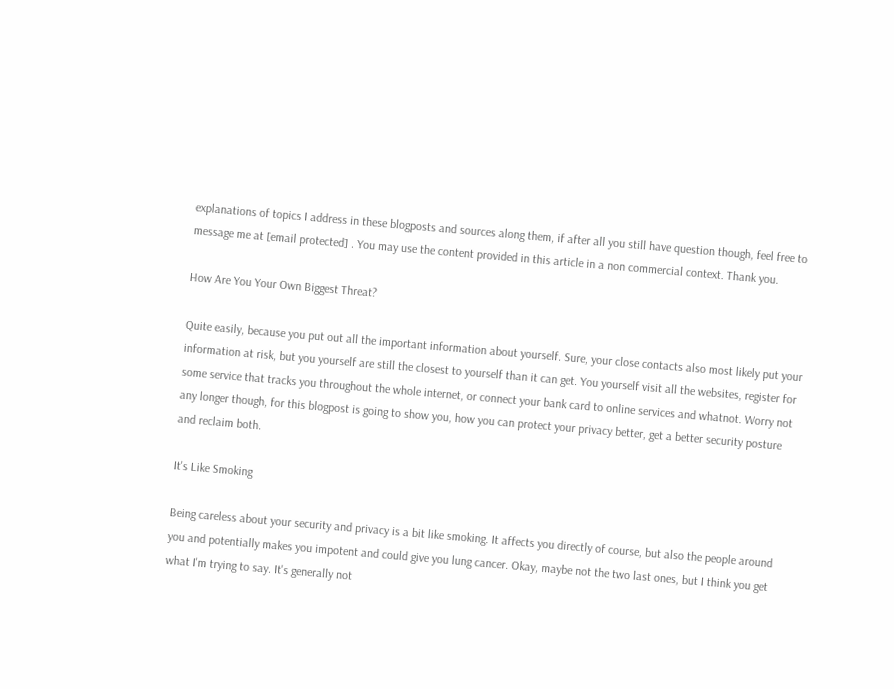explanations of topics I address in these blogposts and sources along them, if after all you still have question though, feel free to message me at [email protected] . You may use the content provided in this article in a non commercial context. Thank you.

How Are You Your Own Biggest Threat?

Quite easily, because you put out all the important information about yourself. Sure, your close contacts also most likely put your information at risk, but you yourself are still the closest to yourself than it can get. You yourself visit all the websites, register for some service that tracks you throughout the whole internet, or connect your bank card to online services and whatnot. Worry not any longer though, for this blogpost is going to show you, how you can protect your privacy better, get a better security posture and reclaim both.

It's Like Smoking

Being careless about your security and privacy is a bit like smoking. It affects you directly of course, but also the people around you and potentially makes you impotent and could give you lung cancer. Okay, maybe not the two last ones, but I think you get what I'm trying to say. It's generally not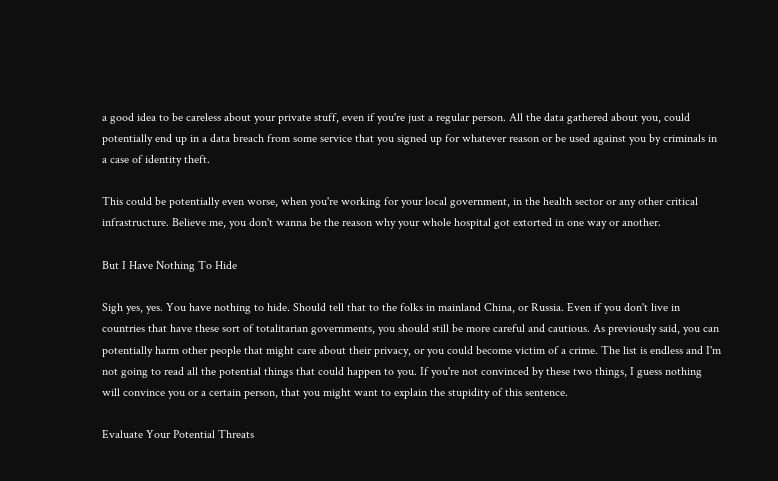a good idea to be careless about your private stuff, even if you're just a regular person. All the data gathered about you, could potentially end up in a data breach from some service that you signed up for whatever reason or be used against you by criminals in a case of identity theft.

This could be potentially even worse, when you're working for your local government, in the health sector or any other critical infrastructure. Believe me, you don't wanna be the reason why your whole hospital got extorted in one way or another.

But I Have Nothing To Hide

Sigh yes, yes. You have nothing to hide. Should tell that to the folks in mainland China, or Russia. Even if you don't live in countries that have these sort of totalitarian governments, you should still be more careful and cautious. As previously said, you can potentially harm other people that might care about their privacy, or you could become victim of a crime. The list is endless and I'm not going to read all the potential things that could happen to you. If you're not convinced by these two things, I guess nothing will convince you or a certain person, that you might want to explain the stupidity of this sentence.

Evaluate Your Potential Threats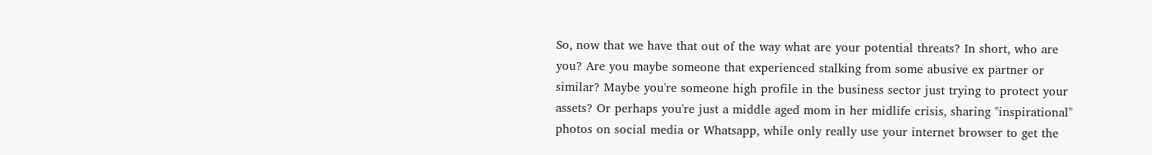So, now that we have that out of the way what are your potential threats? In short, who are you? Are you maybe someone that experienced stalking from some abusive ex partner or similar? Maybe you're someone high profile in the business sector just trying to protect your assets? Or perhaps you're just a middle aged mom in her midlife crisis, sharing "inspirational" photos on social media or Whatsapp, while only really use your internet browser to get the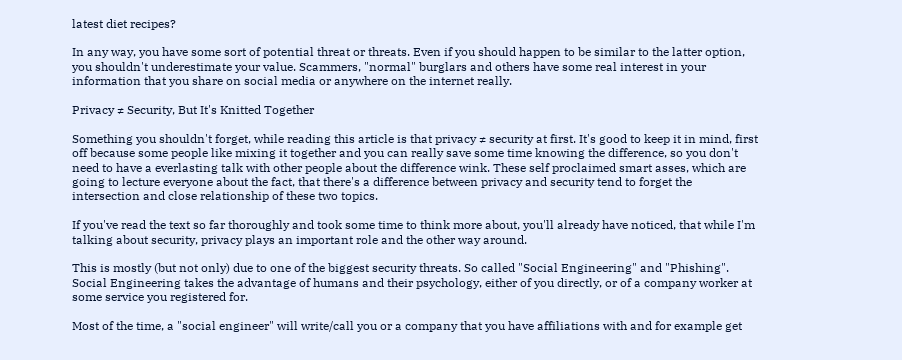latest diet recipes?

In any way, you have some sort of potential threat or threats. Even if you should happen to be similar to the latter option, you shouldn't underestimate your value. Scammers, "normal" burglars and others have some real interest in your information that you share on social media or anywhere on the internet really.

Privacy ≠ Security, But It's Knitted Together

Something you shouldn't forget, while reading this article is that privacy ≠ security at first. It's good to keep it in mind, first off because some people like mixing it together and you can really save some time knowing the difference, so you don't need to have a everlasting talk with other people about the difference wink. These self proclaimed smart asses, which are going to lecture everyone about the fact, that there's a difference between privacy and security tend to forget the intersection and close relationship of these two topics.

If you've read the text so far thoroughly and took some time to think more about, you'll already have noticed, that while I'm talking about security, privacy plays an important role and the other way around.

This is mostly (but not only) due to one of the biggest security threats. So called "Social Engineering" and "Phishing". Social Engineering takes the advantage of humans and their psychology, either of you directly, or of a company worker at some service you registered for.

Most of the time, a "social engineer" will write/call you or a company that you have affiliations with and for example get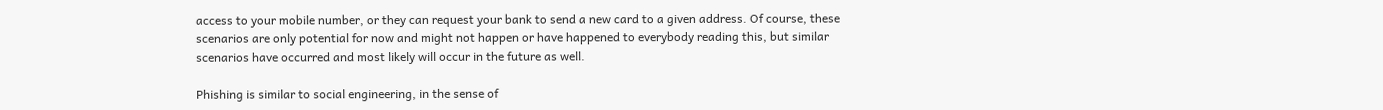access to your mobile number, or they can request your bank to send a new card to a given address. Of course, these scenarios are only potential for now and might not happen or have happened to everybody reading this, but similar scenarios have occurred and most likely will occur in the future as well.

Phishing is similar to social engineering, in the sense of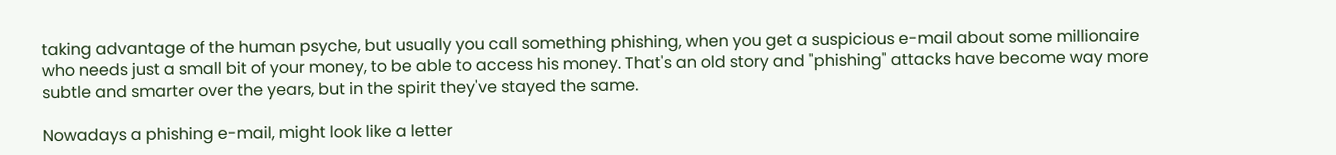taking advantage of the human psyche, but usually you call something phishing, when you get a suspicious e-mail about some millionaire who needs just a small bit of your money, to be able to access his money. That's an old story and "phishing" attacks have become way more subtle and smarter over the years, but in the spirit they've stayed the same.

Nowadays a phishing e-mail, might look like a letter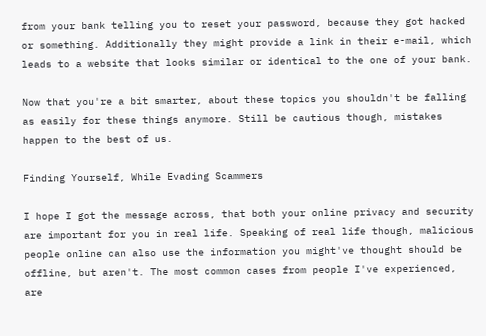from your bank telling you to reset your password, because they got hacked or something. Additionally they might provide a link in their e-mail, which leads to a website that looks similar or identical to the one of your bank.

Now that you're a bit smarter, about these topics you shouldn't be falling as easily for these things anymore. Still be cautious though, mistakes happen to the best of us.

Finding Yourself, While Evading Scammers

I hope I got the message across, that both your online privacy and security are important for you in real life. Speaking of real life though, malicious people online can also use the information you might've thought should be offline, but aren't. The most common cases from people I've experienced, are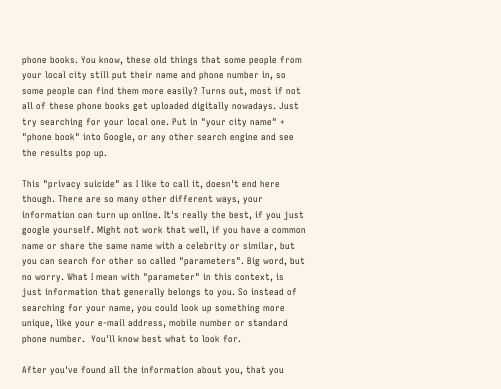phone books. You know, these old things that some people from your local city still put their name and phone number in, so some people can find them more easily? Turns out, most if not all of these phone books get uploaded digitally nowadays. Just try searching for your local one. Put in "your city name" + "phone book" into Google, or any other search engine and see the results pop up.

This "privacy suicide" as I like to call it, doesn't end here though. There are so many other different ways, your information can turn up online. It's really the best, if you just google yourself. Might not work that well, if you have a common name or share the same name with a celebrity or similar, but you can search for other so called "parameters". Big word, but no worry. What I mean with "parameter" in this context, is just information that generally belongs to you. So instead of searching for your name, you could look up something more unique, like your e-mail address, mobile number or standard phone number.  You'll know best what to look for.

After you've found all the information about you, that you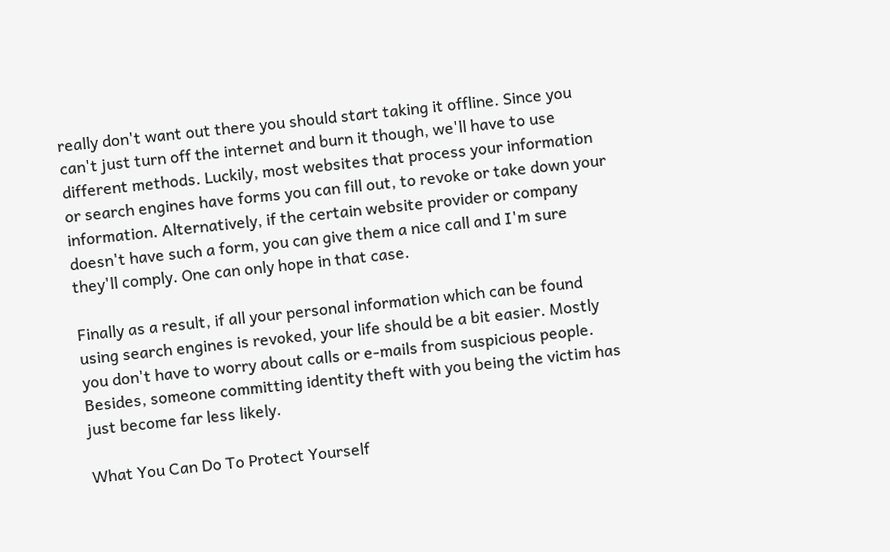really don't want out there you should start taking it offline. Since you can't just turn off the internet and burn it though, we'll have to use different methods. Luckily, most websites that process your information or search engines have forms you can fill out, to revoke or take down your information. Alternatively, if the certain website provider or company doesn't have such a form, you can give them a nice call and I'm sure they'll comply. One can only hope in that case.

Finally as a result, if all your personal information which can be found using search engines is revoked, your life should be a bit easier. Mostly you don't have to worry about calls or e-mails from suspicious people. Besides, someone committing identity theft with you being the victim has just become far less likely.

What You Can Do To Protect Yourself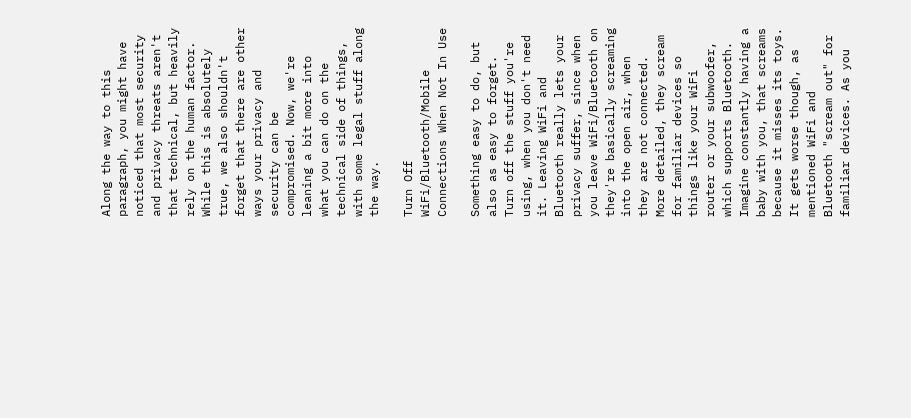Along the way to this paragraph, you might have noticed that most security and privacy threats aren't that technical, but heavily rely on the human factor. While this is absolutely true, we also shouldn't forget that there are other ways your privacy and security can be compromised. Now, we're leaning a bit more into what you can do on the technical side of things, with some legal stuff along the way.

Turn Off WiFi/Bluetooth/Mobile Connections When Not In Use

Something easy to do, but also as easy to forget. Turn off the stuff you're using, when you don't need it. Leaving WiFi and Bluetooth really lets your privacy suffer, since when you leave WiFi/Bluetooth on they're basically screaming into the open air, when they are not connected. More detailed, they scream for familiar devices so things like your WiFi router or your subwoofer, which supports Bluetooth. Imagine constantly having a baby with you, that screams because it misses its toys. It gets worse though, as mentioned WiFi and Bluetooth "scream out" for familiar devices. As you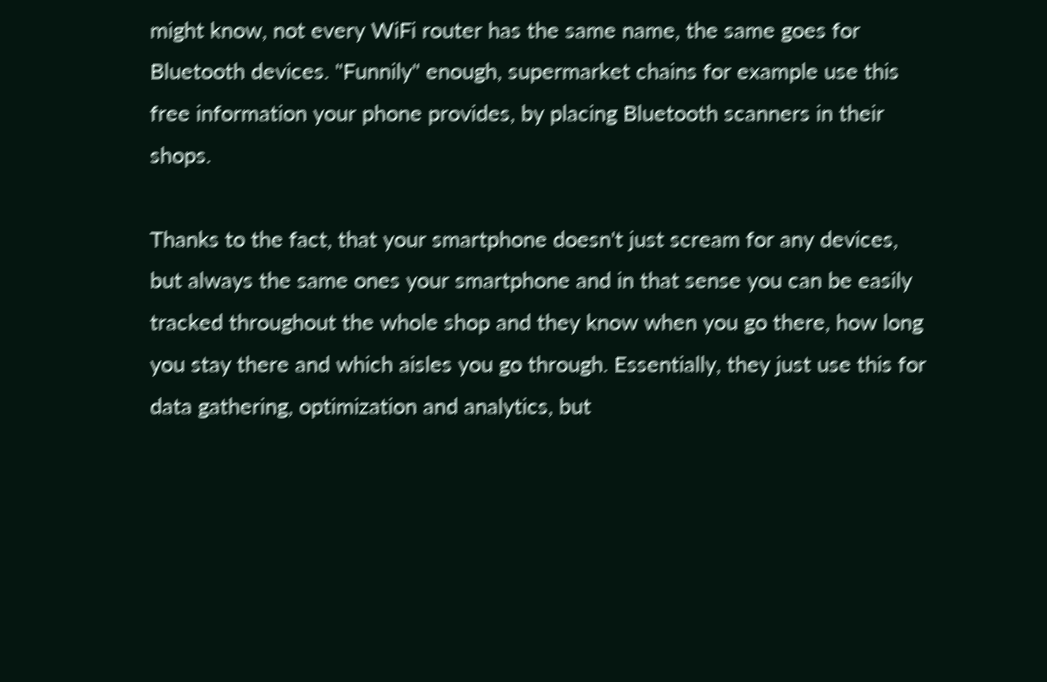might know, not every WiFi router has the same name, the same goes for Bluetooth devices. "Funnily" enough, supermarket chains for example use this free information your phone provides, by placing Bluetooth scanners in their shops.

Thanks to the fact, that your smartphone doesn't just scream for any devices, but always the same ones your smartphone and in that sense you can be easily tracked throughout the whole shop and they know when you go there, how long you stay there and which aisles you go through. Essentially, they just use this for data gathering, optimization and analytics, but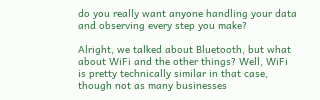do you really want anyone handling your data and observing every step you make?

Alright, we talked about Bluetooth, but what about WiFi and the other things? Well, WiFi is pretty technically similar in that case, though not as many businesses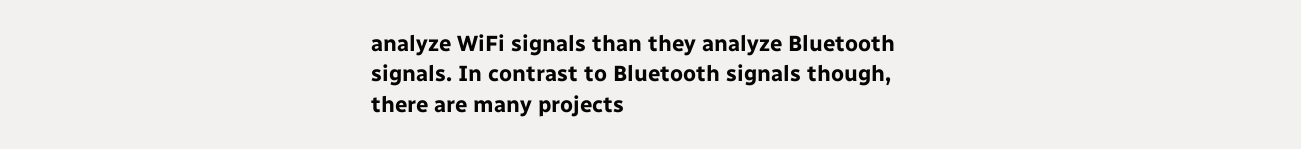analyze WiFi signals than they analyze Bluetooth signals. In contrast to Bluetooth signals though, there are many projects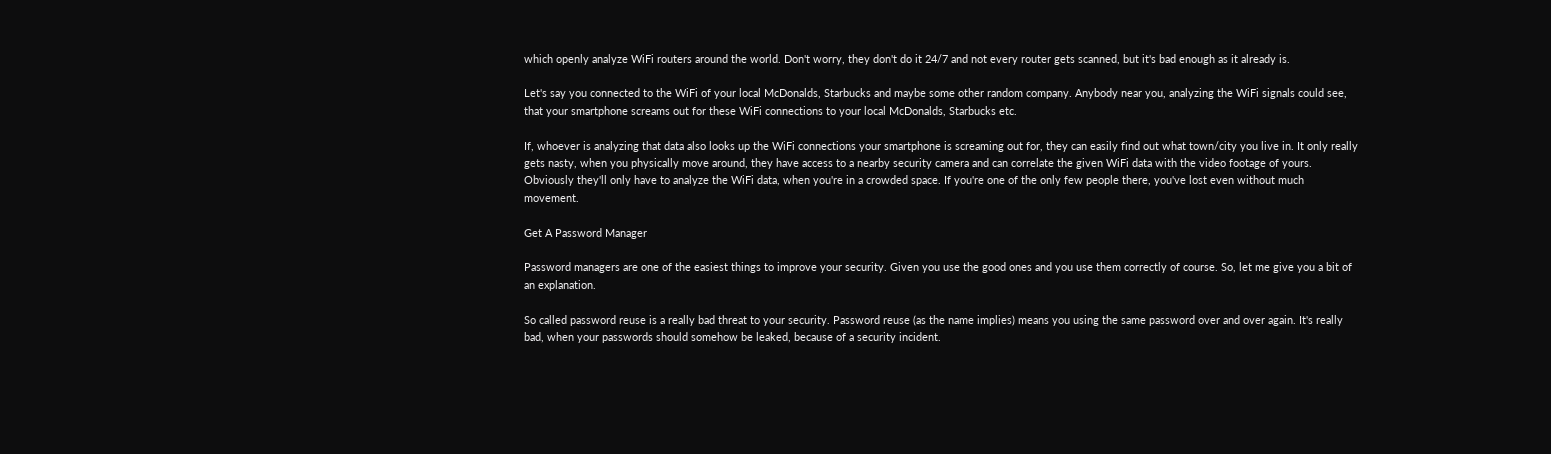which openly analyze WiFi routers around the world. Don't worry, they don't do it 24/7 and not every router gets scanned, but it's bad enough as it already is.

Let's say you connected to the WiFi of your local McDonalds, Starbucks and maybe some other random company. Anybody near you, analyzing the WiFi signals could see, that your smartphone screams out for these WiFi connections to your local McDonalds, Starbucks etc.

If, whoever is analyzing that data also looks up the WiFi connections your smartphone is screaming out for, they can easily find out what town/city you live in. It only really gets nasty, when you physically move around, they have access to a nearby security camera and can correlate the given WiFi data with the video footage of yours. Obviously they'll only have to analyze the WiFi data, when you're in a crowded space. If you're one of the only few people there, you've lost even without much movement.

Get A Password Manager

Password managers are one of the easiest things to improve your security. Given you use the good ones and you use them correctly of course. So, let me give you a bit of an explanation.

So called password reuse is a really bad threat to your security. Password reuse (as the name implies) means you using the same password over and over again. It's really bad, when your passwords should somehow be leaked, because of a security incident.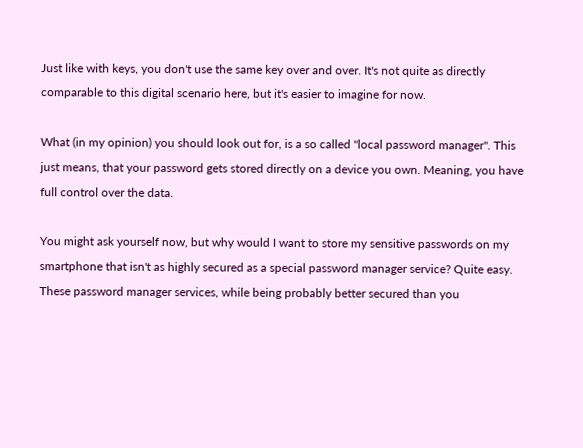Just like with keys, you don't use the same key over and over. It's not quite as directly comparable to this digital scenario here, but it's easier to imagine for now.

What (in my opinion) you should look out for, is a so called "local password manager". This just means, that your password gets stored directly on a device you own. Meaning, you have full control over the data.

You might ask yourself now, but why would I want to store my sensitive passwords on my smartphone that isn't as highly secured as a special password manager service? Quite easy. These password manager services, while being probably better secured than you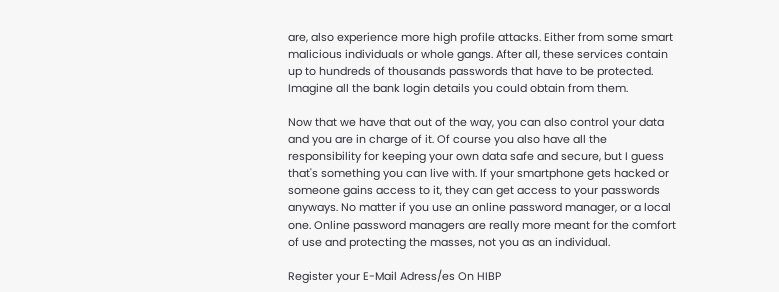are, also experience more high profile attacks. Either from some smart malicious individuals or whole gangs. After all, these services contain up to hundreds of thousands passwords that have to be protected. Imagine all the bank login details you could obtain from them.

Now that we have that out of the way, you can also control your data and you are in charge of it. Of course you also have all the responsibility for keeping your own data safe and secure, but I guess that's something you can live with. If your smartphone gets hacked or someone gains access to it, they can get access to your passwords anyways. No matter if you use an online password manager, or a local one. Online password managers are really more meant for the comfort of use and protecting the masses, not you as an individual.

Register your E-Mail Adress/es On HIBP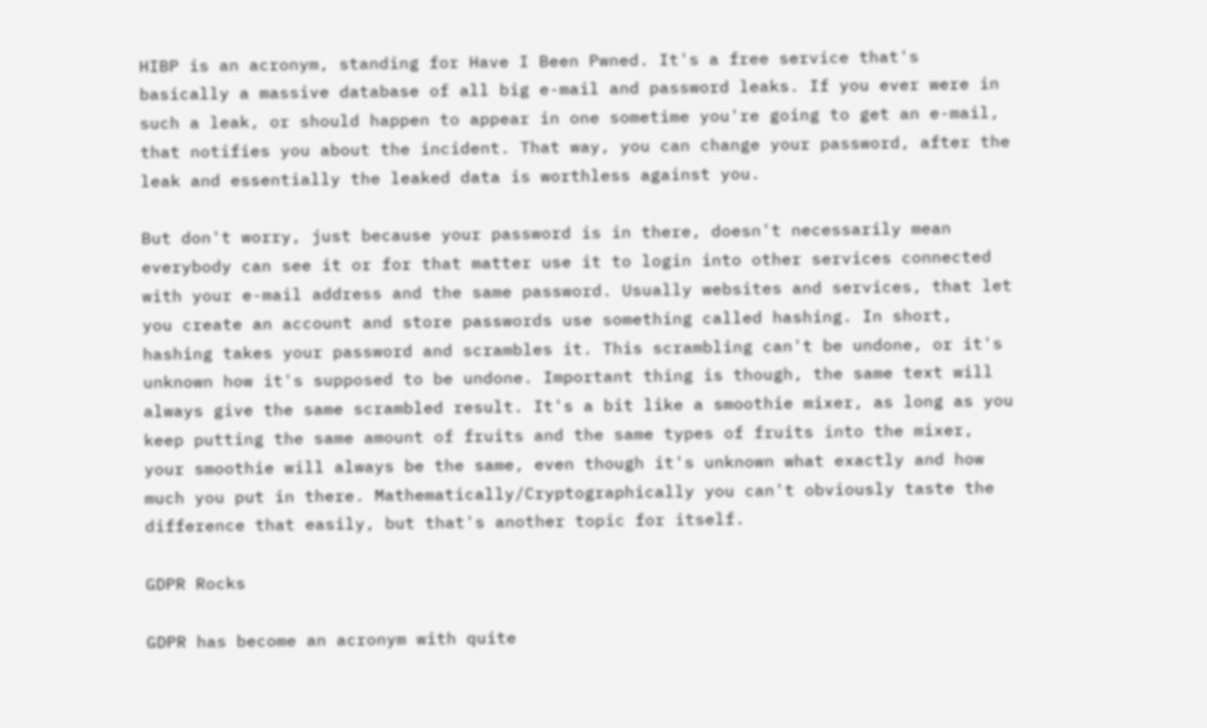HIBP is an acronym, standing for Have I Been Pwned. It's a free service that's basically a massive database of all big e-mail and password leaks. If you ever were in such a leak, or should happen to appear in one sometime you're going to get an e-mail, that notifies you about the incident. That way, you can change your password, after the leak and essentially the leaked data is worthless against you.

But don't worry, just because your password is in there, doesn't necessarily mean everybody can see it or for that matter use it to login into other services connected with your e-mail address and the same password. Usually websites and services, that let you create an account and store passwords use something called hashing. In short, hashing takes your password and scrambles it. This scrambling can't be undone, or it's unknown how it's supposed to be undone. Important thing is though, the same text will always give the same scrambled result. It's a bit like a smoothie mixer, as long as you keep putting the same amount of fruits and the same types of fruits into the mixer, your smoothie will always be the same, even though it's unknown what exactly and how much you put in there. Mathematically/Cryptographically you can't obviously taste the difference that easily, but that's another topic for itself.

GDPR Rocks

GDPR has become an acronym with quite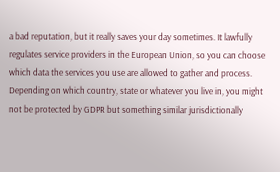a bad reputation, but it really saves your day sometimes. It lawfully regulates service providers in the European Union, so you can choose which data the services you use are allowed to gather and process. Depending on which country, state or whatever you live in, you might not be protected by GDPR but something similar jurisdictionally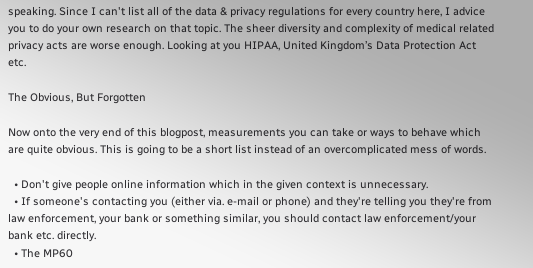speaking. Since I can't list all of the data & privacy regulations for every country here, I advice you to do your own research on that topic. The sheer diversity and complexity of medical related privacy acts are worse enough. Looking at you HIPAA, United Kingdom’s Data Protection Act etc.

The Obvious, But Forgotten

Now onto the very end of this blogpost, measurements you can take or ways to behave which are quite obvious. This is going to be a short list instead of an overcomplicated mess of words.

  • Don't give people online information which in the given context is unnecessary.
  • If someone's contacting you (either via. e-mail or phone) and they're telling you they're from law enforcement, your bank or something similar, you should contact law enforcement/your bank etc. directly.
  • The MP60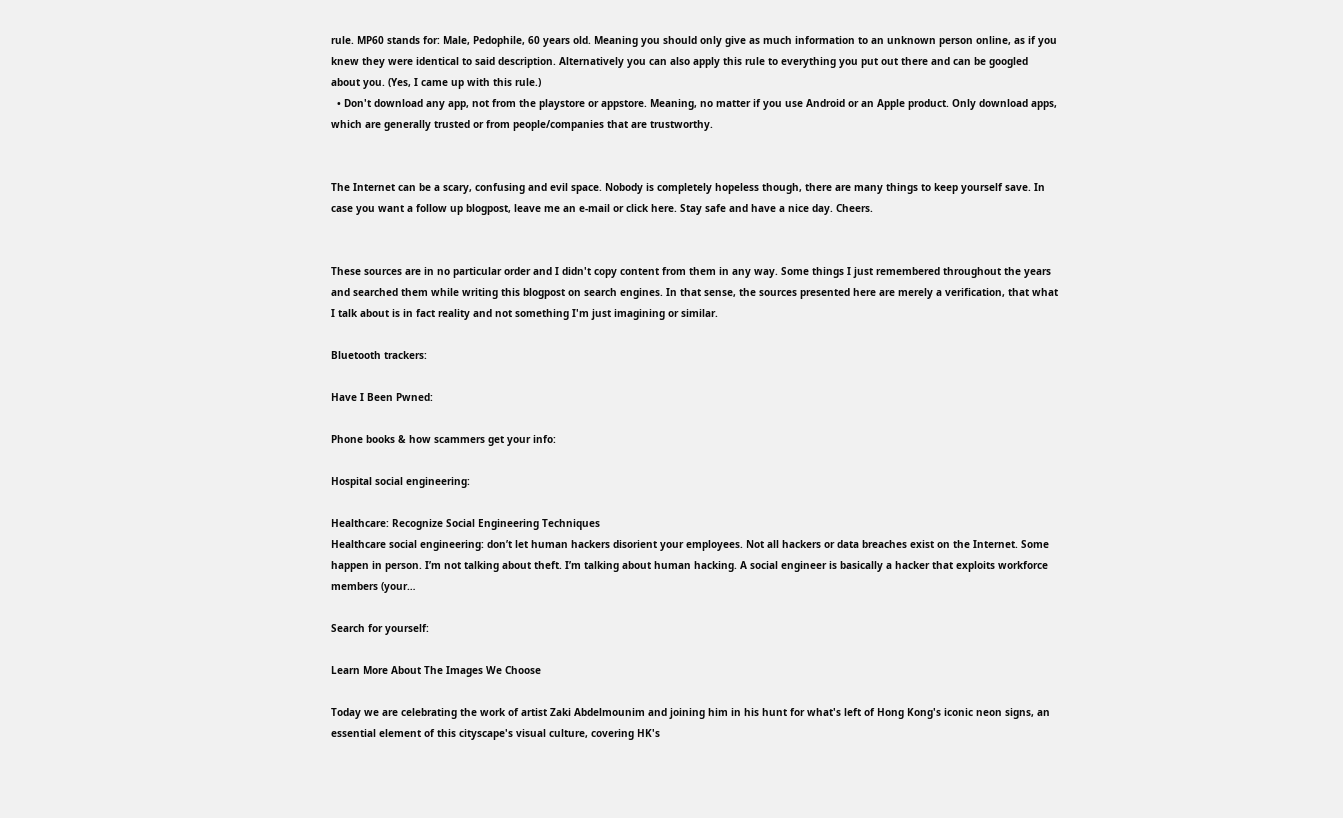rule. MP60 stands for: Male, Pedophile, 60 years old. Meaning you should only give as much information to an unknown person online, as if you knew they were identical to said description. Alternatively you can also apply this rule to everything you put out there and can be googled about you. (Yes, I came up with this rule.)
  • Don't download any app, not from the playstore or appstore. Meaning, no matter if you use Android or an Apple product. Only download apps, which are generally trusted or from people/companies that are trustworthy.


The Internet can be a scary, confusing and evil space. Nobody is completely hopeless though, there are many things to keep yourself save. In case you want a follow up blogpost, leave me an e-mail or click here. Stay safe and have a nice day. Cheers.


These sources are in no particular order and I didn't copy content from them in any way. Some things I just remembered throughout the years and searched them while writing this blogpost on search engines. In that sense, the sources presented here are merely a verification, that what I talk about is in fact reality and not something I'm just imagining or similar.

Bluetooth trackers:

Have I Been Pwned:

Phone books & how scammers get your info:

Hospital social engineering:

Healthcare: Recognize Social Engineering Techniques
Healthcare social engineering: don’t let human hackers disorient your employees. Not all hackers or data breaches exist on the Internet. Some happen in person. I’m not talking about theft. I’m talking about human hacking. A social engineer is basically a hacker that exploits workforce members (your…

Search for yourself:

Learn More About The Images We Choose

Today we are celebrating the work of artist Zaki Abdelmounim and joining him in his hunt for what's left of Hong Kong's iconic neon signs, an essential element of this cityscape's visual culture, covering HK's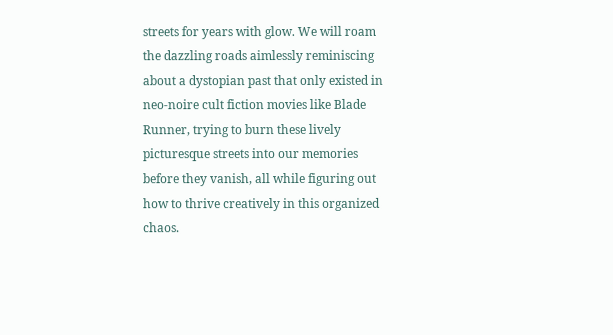streets for years with glow. We will roam the dazzling roads aimlessly reminiscing about a dystopian past that only existed in neo-noire cult fiction movies like Blade Runner, trying to burn these lively picturesque streets into our memories before they vanish, all while figuring out how to thrive creatively in this organized chaos.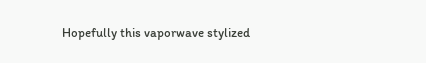Hopefully this vaporwave stylized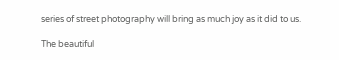series of street photography will bring as much joy as it did to us.

The beautiful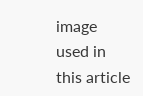image used in this article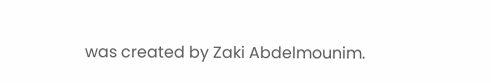was created by Zaki Abdelmounim.